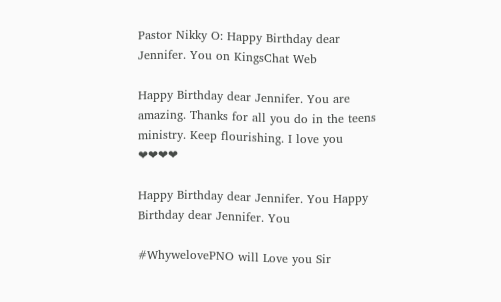Pastor Nikky O: Happy Birthday dear Jennifer. You on KingsChat Web

Happy Birthday dear Jennifer. You are amazing. Thanks for all you do in the teens ministry. Keep flourishing. I love you ❤❤❤❤

Happy Birthday dear Jennifer. You Happy Birthday dear Jennifer. You

#WhywelovePNO will Love you Sir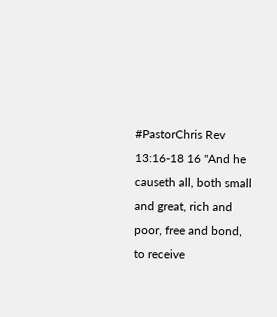#PastorChris Rev 13:16-18 16 "And he causeth all, both small and great, rich and poor, free and bond, to receive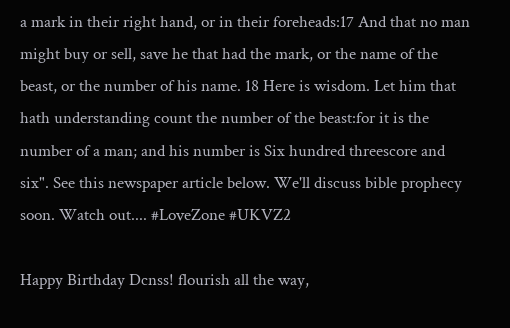a mark in their right hand, or in their foreheads:17 And that no man might buy or sell, save he that had the mark, or the name of the beast, or the number of his name. 18 Here is wisdom. Let him that hath understanding count the number of the beast:for it is the number of a man; and his number is Six hundred threescore and six". See this newspaper article below. We'll discuss bible prophecy soon. Watch out.... #LoveZone #UKVZ2

Happy Birthday Dcnss! flourish all the way,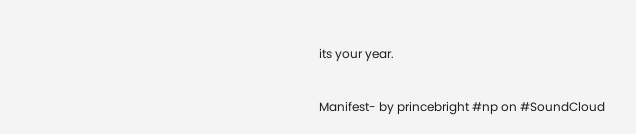its your year.

Manifest- by princebright #np on #SoundCloud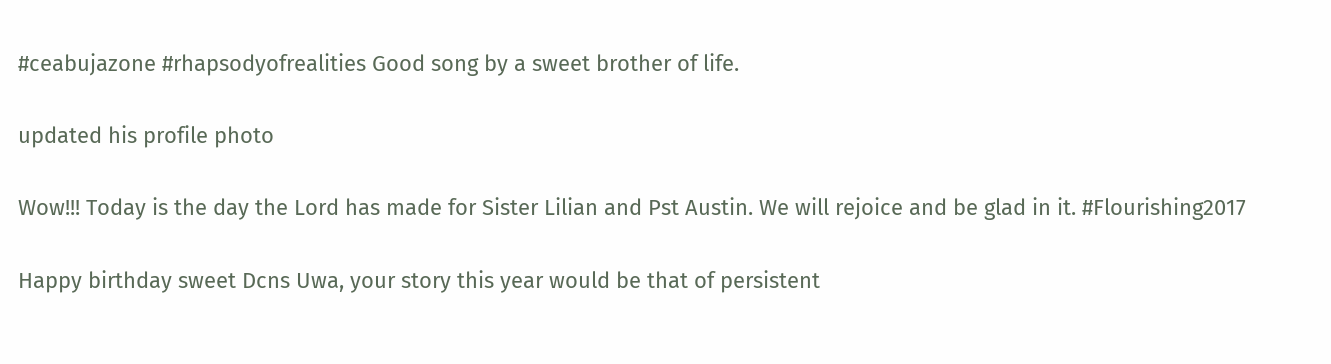#ceabujazone #rhapsodyofrealities Good song by a sweet brother of life.

updated his profile photo

Wow!!! Today is the day the Lord has made for Sister Lilian and Pst Austin. We will rejoice and be glad in it. #Flourishing2017

Happy birthday sweet Dcns Uwa, your story this year would be that of persistent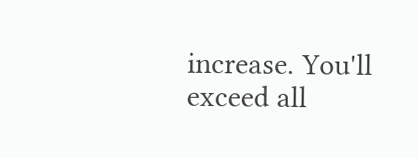increase. You'll exceed all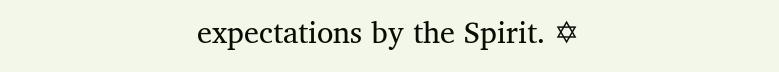expectations by the Spirit. ✡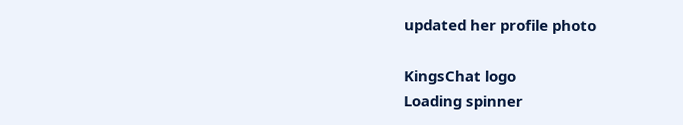updated her profile photo

KingsChat logo
Loading spinner